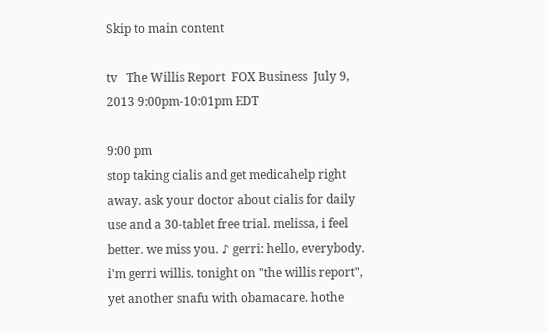Skip to main content

tv   The Willis Report  FOX Business  July 9, 2013 9:00pm-10:01pm EDT

9:00 pm
stop taking cialis and get medicahelp right away. ask your doctor about cialis for daily use and a 30-tablet free trial. melissa, i feel better. we miss you. ♪ gerri: hello, everybody. i'm gerri willis. tonight on "the willis report", yet another snafu with obamacare. hothe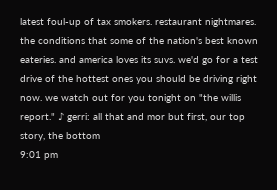latest foul-up of tax smokers. restaurant nightmares. the conditions that some of the nation's best known eateries. and america loves its suvs. we'd go for a test drive of the hottest ones you should be driving right now. we watch out for you tonight on "the willis report." ♪ gerri: all that and mor but first, our top story, the bottom
9:01 pm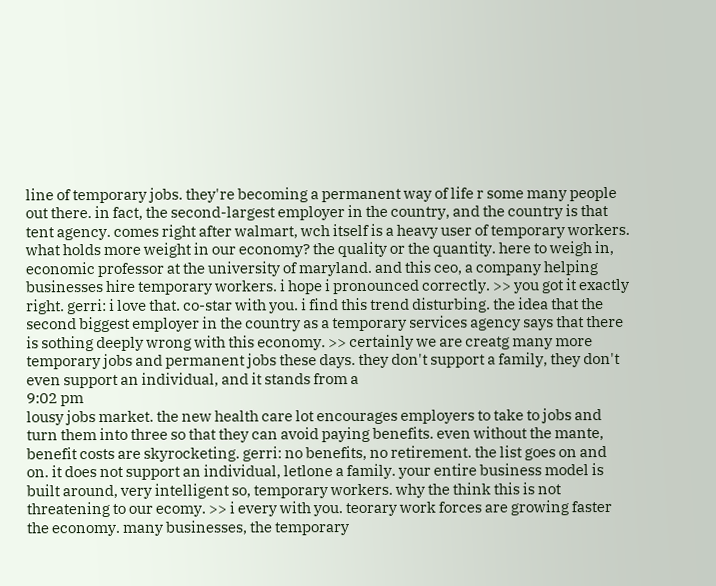line of temporary jobs. they're becoming a permanent way of life r some many people out there. in fact, the second-largest employer in the country, and the country is that tent agency. comes right after walmart, wch itself is a heavy user of temporary workers. what holds more weight in our economy? the quality or the quantity. here to weigh in, economic professor at the university of maryland. and this ceo, a company helping businesses hire temporary workers. i hope i pronounced correctly. >> you got it exactly right. gerri: i love that. co-star with you. i find this trend disturbing. the idea that the second biggest employer in the country as a temporary services agency says that there is sothing deeply wrong with this economy. >> certainly we are creatg many more temporary jobs and permanent jobs these days. they don't support a family, they don't even support an individual, and it stands from a
9:02 pm
lousy jobs market. the new health care lot encourages employers to take to jobs and turn them into three so that they can avoid paying benefits. even without the mante, benefit costs are skyrocketing. gerri: no benefits, no retirement. the list goes on and on. it does not support an individual, letlone a family. your entire business model is built around, very intelligent so, temporary workers. why the think this is not threatening to our ecomy. >> i every with you. teorary work forces are growing faster the economy. many businesses, the temporary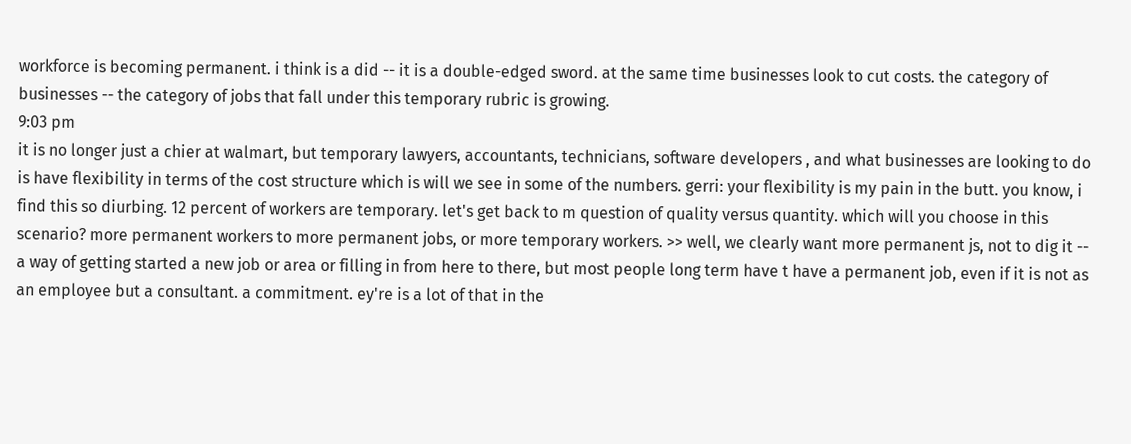workforce is becoming permanent. i think is a did -- it is a double-edged sword. at the same time businesses look to cut costs. the category of businesses -- the category of jobs that fall under this temporary rubric is growing.
9:03 pm
it is no longer just a chier at walmart, but temporary lawyers, accountants, technicians, software developers , and what businesses are looking to do is have flexibility in terms of the cost structure which is will we see in some of the numbers. gerri: your flexibility is my pain in the butt. you know, i find this so diurbing. 12 percent of workers are temporary. let's get back to m question of quality versus quantity. which will you choose in this scenario? more permanent workers to more permanent jobs, or more temporary workers. >> well, we clearly want more permanent js, not to dig it -- a way of getting started a new job or area or filling in from here to there, but most people long term have t have a permanent job, even if it is not as an employee but a consultant. a commitment. ey're is a lot of that in the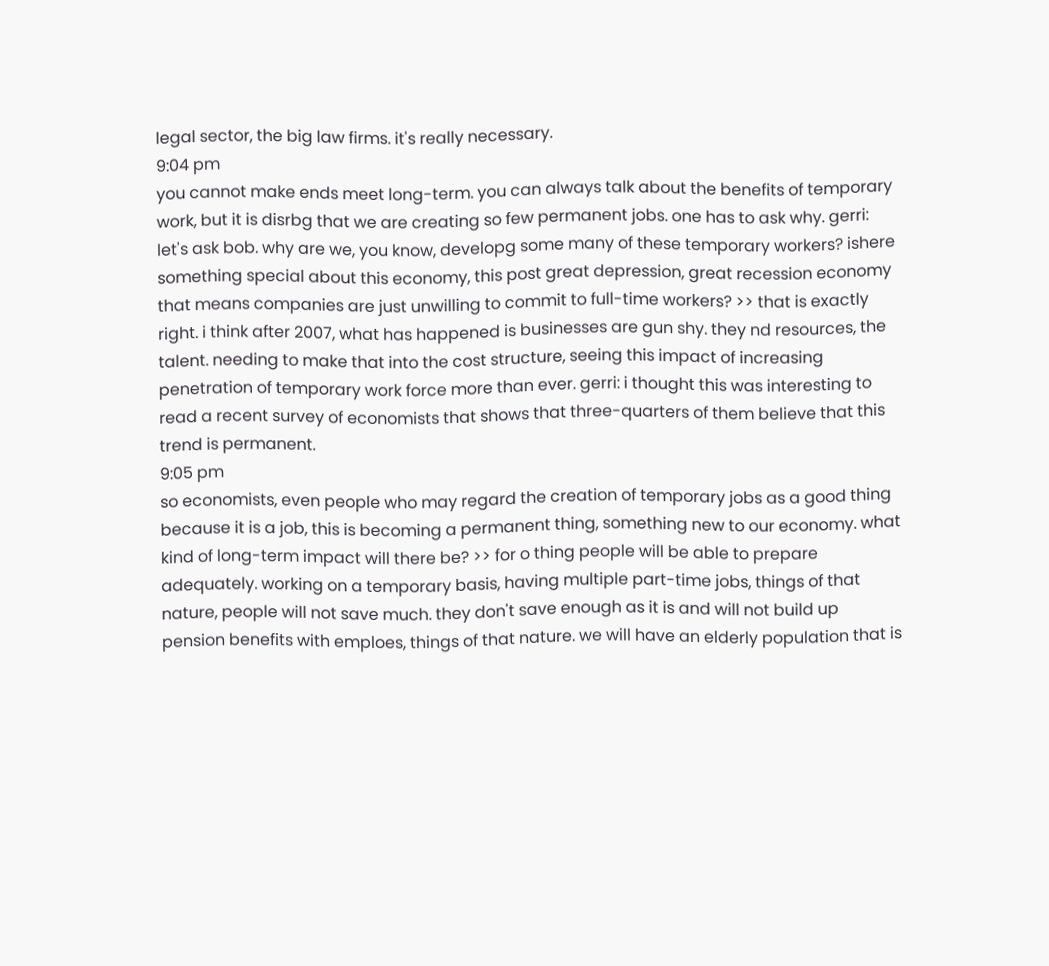legal sector, the big law firms. it's really necessary.
9:04 pm
you cannot make ends meet long-term. you can always talk about the benefits of temporary work, but it is disrbg that we are creating so few permanent jobs. one has to ask why. gerri: let's ask bob. why are we, you know, developg some many of these temporary workers? ishere something special about this economy, this post great depression, great recession economy that means companies are just unwilling to commit to full-time workers? >> that is exactly right. i think after 2007, what has happened is businesses are gun shy. they nd resources, the talent. needing to make that into the cost structure, seeing this impact of increasing penetration of temporary work force more than ever. gerri: i thought this was interesting to read a recent survey of economists that shows that three-quarters of them believe that this trend is permanent.
9:05 pm
so economists, even people who may regard the creation of temporary jobs as a good thing because it is a job, this is becoming a permanent thing, something new to our economy. what kind of long-term impact will there be? >> for o thing people will be able to prepare adequately. working on a temporary basis, having multiple part-time jobs, things of that nature, people will not save much. they don't save enough as it is and will not build up pension benefits with emploes, things of that nature. we will have an elderly population that is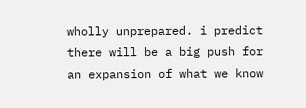wholly unprepared. i predict there will be a big push for an expansion of what we know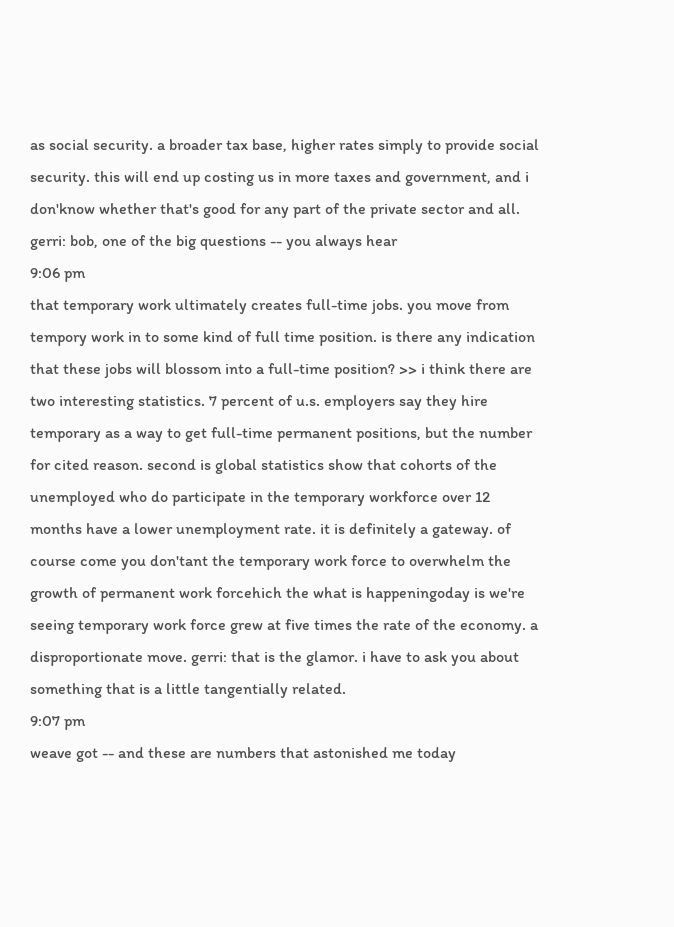as social security. a broader tax base, higher rates simply to provide social security. this will end up costing us in more taxes and government, and i don'know whether that's good for any part of the private sector and all. gerri: bob, one of the big questions -- you always hear
9:06 pm
that temporary work ultimately creates full-time jobs. you move from tempory work in to some kind of full time position. is there any indication that these jobs will blossom into a full-time position? >> i think there are two interesting statistics. 7 percent of u.s. employers say they hire temporary as a way to get full-time permanent positions, but the number for cited reason. second is global statistics show that cohorts of the unemployed who do participate in the temporary workforce over 12 months have a lower unemployment rate. it is definitely a gateway. of course come you don'tant the temporary work force to overwhelm the growth of permanent work forcehich the what is happeningoday is we're seeing temporary work force grew at five times the rate of the economy. a disproportionate move. gerri: that is the glamor. i have to ask you about something that is a little tangentially related.
9:07 pm
weave got -- and these are numbers that astonished me today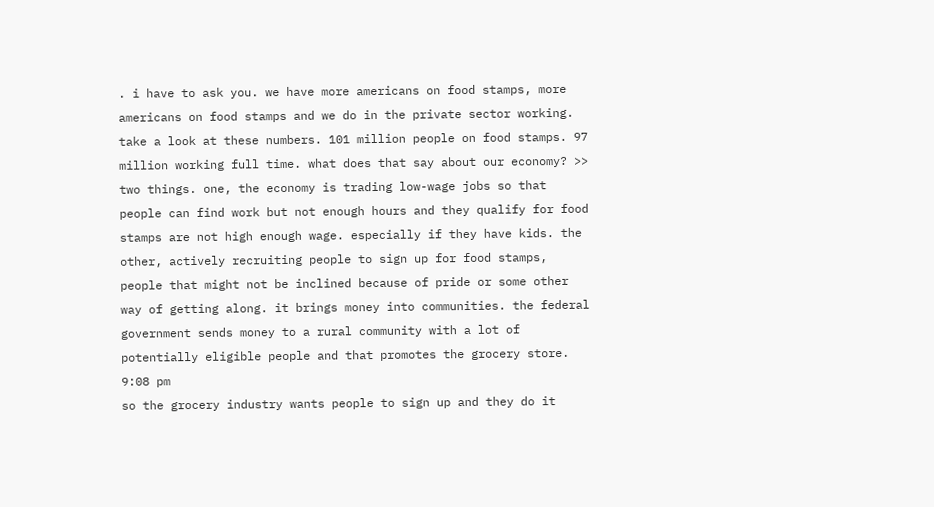. i have to ask you. we have more americans on food stamps, more americans on food stamps and we do in the private sector working. take a look at these numbers. 101 million people on food stamps. 97 million working full time. what does that say about our economy? >> two things. one, the economy is trading low-wage jobs so that people can find work but not enough hours and they qualify for food stamps are not high enough wage. especially if they have kids. the other, actively recruiting people to sign up for food stamps, people that might not be inclined because of pride or some other way of getting along. it brings money into communities. the federal government sends money to a rural community with a lot of potentially eligible people and that promotes the grocery store.
9:08 pm
so the grocery industry wants people to sign up and they do it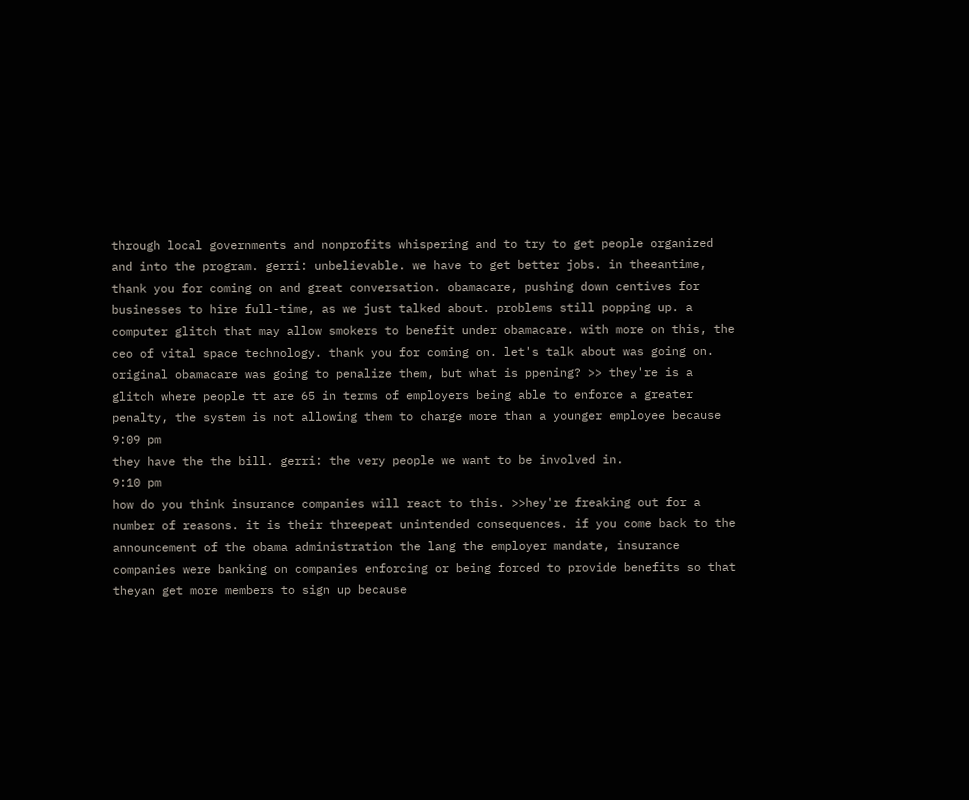through local governments and nonprofits whispering and to try to get people organized and into the program. gerri: unbelievable. we have to get better jobs. in theeantime, thank you for coming on and great conversation. obamacare, pushing down centives for businesses to hire full-time, as we just talked about. problems still popping up. a computer glitch that may allow smokers to benefit under obamacare. with more on this, the ceo of vital space technology. thank you for coming on. let's talk about was going on. original obamacare was going to penalize them, but what is ppening? >> they're is a glitch where people tt are 65 in terms of employers being able to enforce a greater penalty, the system is not allowing them to charge more than a younger employee because
9:09 pm
they have the the bill. gerri: the very people we want to be involved in.
9:10 pm
how do you think insurance companies will react to this. >>hey're freaking out for a number of reasons. it is their threepeat unintended consequences. if you come back to the announcement of the obama administration the lang the employer mandate, insurance companies were banking on companies enforcing or being forced to provide benefits so that theyan get more members to sign up because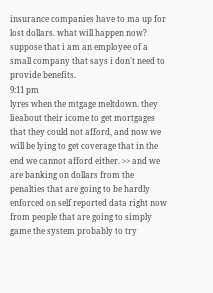insurance companies have to ma up for lost dollars. what will happen now? suppose that i am an employee of a small company that says i don't need to provide benefits.
9:11 pm
lyres when the mtgage meltdown. they lieabout their icome to get mortgages that they could not afford, and now we will be lying to get coverage that in the end we cannot afford either. >> and we are banking on dollars from the penalties that are going to be hardly enforced on self reported data right now from people that are going to simply game the system probably to try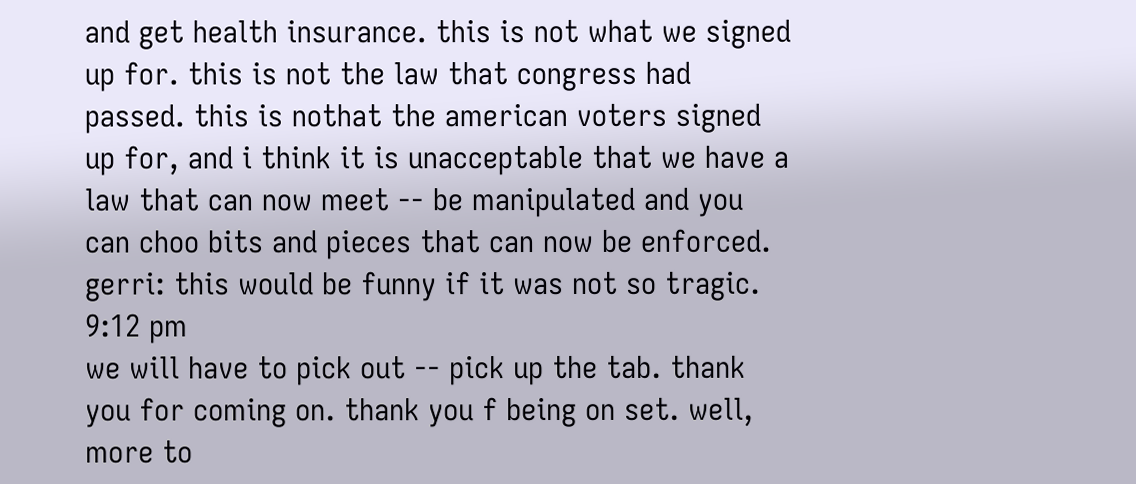and get health insurance. this is not what we signed up for. this is not the law that congress had passed. this is nothat the american voters signed up for, and i think it is unacceptable that we have a law that can now meet -- be manipulated and you can choo bits and pieces that can now be enforced. gerri: this would be funny if it was not so tragic.
9:12 pm
we will have to pick out -- pick up the tab. thank you for coming on. thank you f being on set. well, more to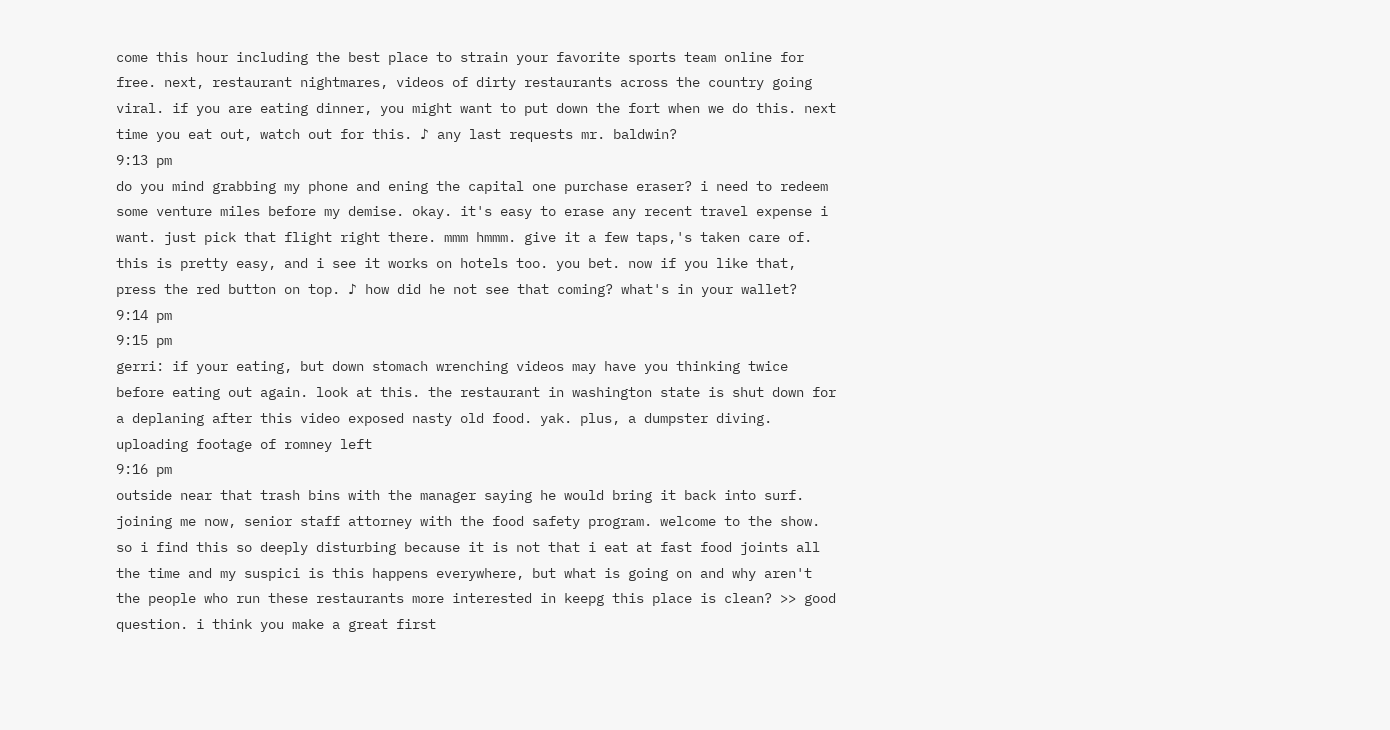come this hour including the best place to strain your favorite sports team online for free. next, restaurant nightmares, videos of dirty restaurants across the country going viral. if you are eating dinner, you might want to put down the fort when we do this. next time you eat out, watch out for this. ♪ any last requests mr. baldwin?
9:13 pm
do you mind grabbing my phone and ening the capital one purchase eraser? i need to redeem some venture miles before my demise. okay. it's easy to erase any recent travel expense i want. just pick that flight right there. mmm hmmm. give it a few taps,'s taken care of. this is pretty easy, and i see it works on hotels too. you bet. now if you like that, press the red button on top. ♪ how did he not see that coming? what's in your wallet?
9:14 pm
9:15 pm
gerri: if your eating, but down stomach wrenching videos may have you thinking twice before eating out again. look at this. the restaurant in washington state is shut down for a deplaning after this video exposed nasty old food. yak. plus, a dumpster diving. uploading footage of romney left
9:16 pm
outside near that trash bins with the manager saying he would bring it back into surf. joining me now, senior staff attorney with the food safety program. welcome to the show. so i find this so deeply disturbing because it is not that i eat at fast food joints all the time and my suspici is this happens everywhere, but what is going on and why aren't the people who run these restaurants more interested in keepg this place is clean? >> good question. i think you make a great first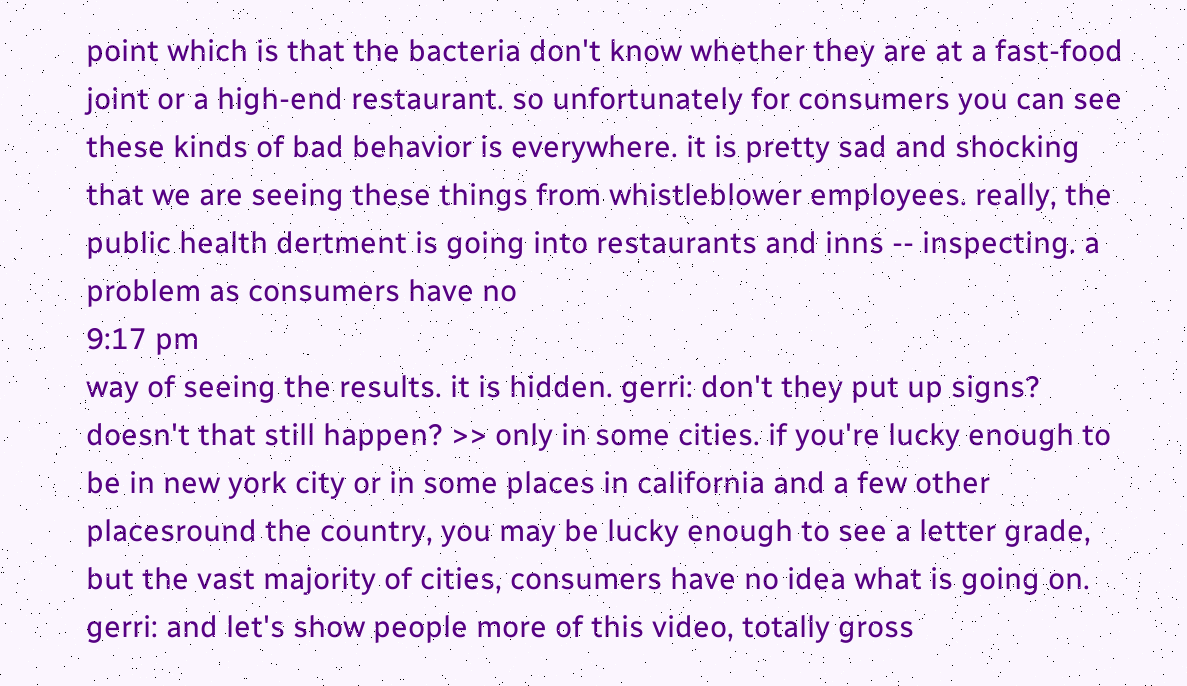point which is that the bacteria don't know whether they are at a fast-food joint or a high-end restaurant. so unfortunately for consumers you can see these kinds of bad behavior is everywhere. it is pretty sad and shocking that we are seeing these things from whistleblower employees. really, the public health dertment is going into restaurants and inns -- inspecting. a problem as consumers have no
9:17 pm
way of seeing the results. it is hidden. gerri: don't they put up signs? doesn't that still happen? >> only in some cities. if you're lucky enough to be in new york city or in some places in california and a few other placesround the country, you may be lucky enough to see a letter grade, but the vast majority of cities, consumers have no idea what is going on. gerri: and let's show people more of this video, totally gross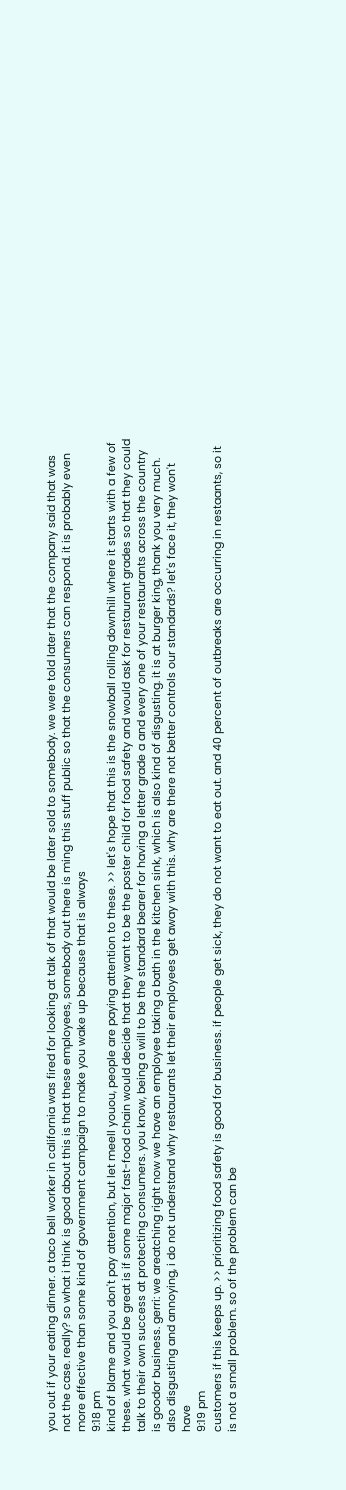you out if your eating dinner. a taco bell worker in california was fired for looking at talk of that would be later sold to somebody. we were told later that the company said that was not the case. really? so what i think is good about this is that these employees, somebody out there is ming this stuff public so that the consumers can respond. it is probably even more effective than some kind of government campaign to make you wake up because that is always
9:18 pm
kind of blame and you don't pay attention, but let meell youou, people are paying attention to these. >> let's hope that this is the snowball rolling downhill where it starts with a few of these. what would be great is if some major fast-food chain would decide that they want to be the poster child for food safety and would ask for restaurant grades so that they could talk to their own success at protecting consumers. you know, being a will to be the standard bearer for having a letter grade a and every one of your restaurants across the country is goodor business. gerri: we areatching right now we have an employee taking a bath in the kitchen sink, which is also kind of disgusting. it is at burger king, thank you very much. also disgusting and annoying, i do not understand why restaurants let their employees get away with this. why are there not better controls our standards? let's face it, they won't have
9:19 pm
customers if this keeps up. >> prioritizing food safety is good for business. if people get sick, they do not want to eat out. and 40 percent of outbreaks are occurring in restaants, so it is not a small problem. so of the problem can be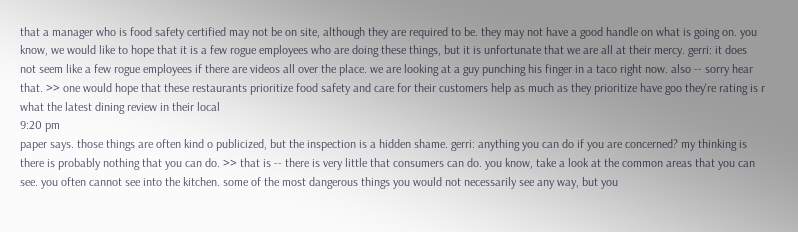that a manager who is food safety certified may not be on site, although they are required to be. they may not have a good handle on what is going on. you know, we would like to hope that it is a few rogue employees who are doing these things, but it is unfortunate that we are all at their mercy. gerri: it does not seem like a few rogue employees if there are videos all over the place. we are looking at a guy punching his finger in a taco right now. also -- sorry hear that. >> one would hope that these restaurants prioritize food safety and care for their customers help as much as they prioritize have goo they're rating is r what the latest dining review in their local
9:20 pm
paper says. those things are often kind o publicized, but the inspection is a hidden shame. gerri: anything you can do if you are concerned? my thinking is there is probably nothing that you can do. >> that is -- there is very little that consumers can do. you know, take a look at the common areas that you can see. you often cannot see into the kitchen. some of the most dangerous things you would not necessarily see any way, but you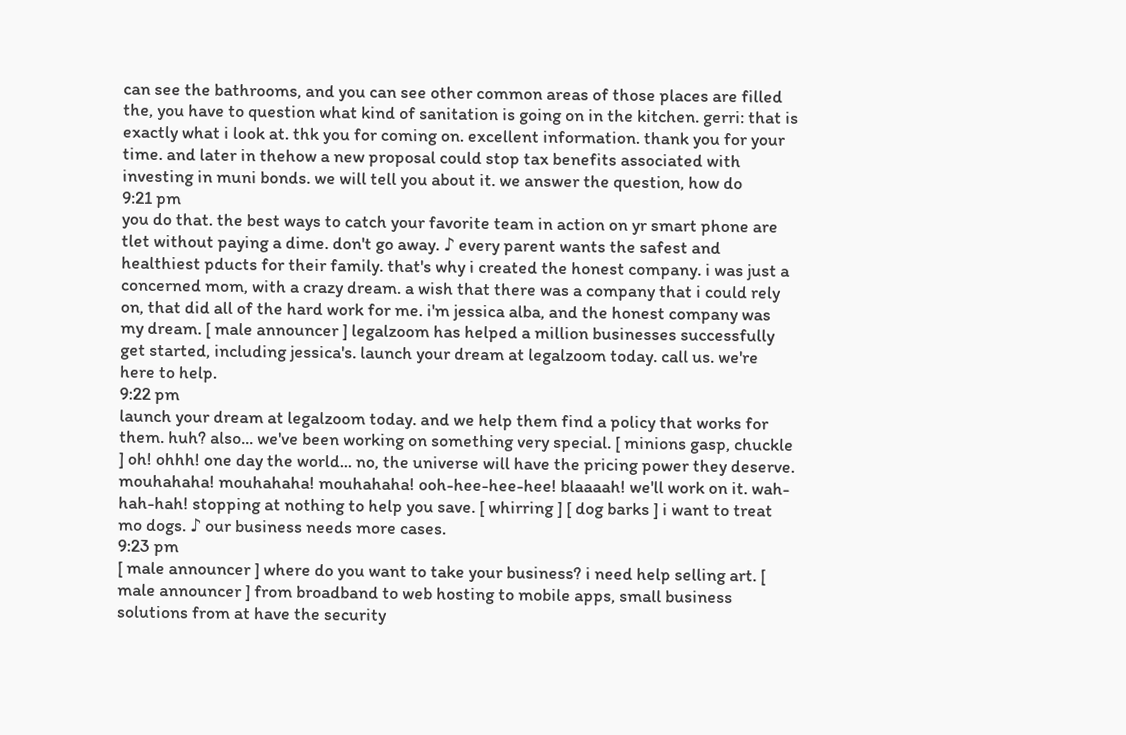can see the bathrooms, and you can see other common areas of those places are filled the, you have to question what kind of sanitation is going on in the kitchen. gerri: that is exactly what i look at. thk you for coming on. excellent information. thank you for your time. and later in thehow a new proposal could stop tax benefits associated with investing in muni bonds. we will tell you about it. we answer the question, how do
9:21 pm
you do that. the best ways to catch your favorite team in action on yr smart phone are tlet without paying a dime. don't go away. ♪ every parent wants the safest and healthiest pducts for their family. that's why i created the honest company. i was just a concerned mom, with a crazy dream. a wish that there was a company that i could rely on, that did all of the hard work for me. i'm jessica alba, and the honest company was my dream. [ male announcer ] legalzoom has helped a million businesses successfully get started, including jessica's. launch your dream at legalzoom today. call us. we're here to help.
9:22 pm
launch your dream at legalzoom today. and we help them find a policy that works for them. huh? also... we've been working on something very special. [ minions gasp, chuckle ] oh! ohhh! one day the world... no, the universe will have the pricing power they deserve. mouhahaha! mouhahaha! mouhahaha! ooh-hee-hee-hee! blaaaah! we'll work on it. wah-hah-hah! stopping at nothing to help you save. [ whirring ] [ dog barks ] i want to treat mo dogs. ♪ our business needs more cases.
9:23 pm
[ male announcer ] where do you want to take your business? i need help selling art. [ male announcer ] from broadband to web hosting to mobile apps, small business solutions from at have the security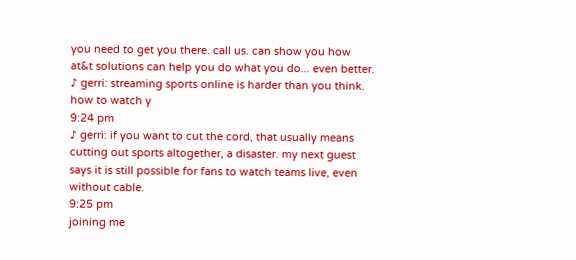you need to get you there. call us. can show you how at&t solutions can help you do what you do... even better. ♪ gerri: streaming sports online is harder than you think. how to watch y
9:24 pm
♪ gerri: if you want to cut the cord, that usually means cutting out sports altogether, a disaster. my next guest says it is still possible for fans to watch teams live, even without cable.
9:25 pm
joining me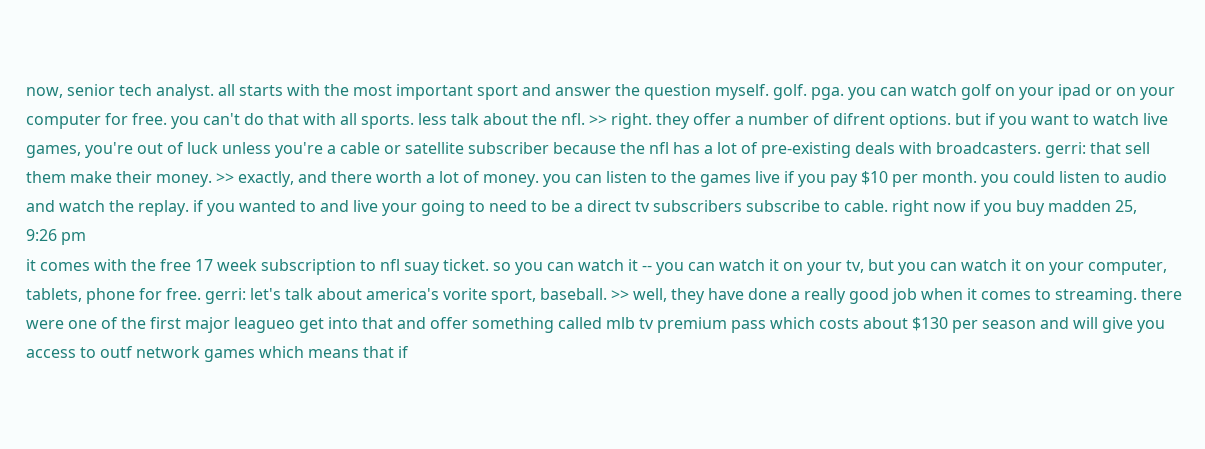now, senior tech analyst. all starts with the most important sport and answer the question myself. golf. pga. you can watch golf on your ipad or on your computer for free. you can't do that with all sports. less talk about the nfl. >> right. they offer a number of difrent options. but if you want to watch live games, you're out of luck unless you're a cable or satellite subscriber because the nfl has a lot of pre-existing deals with broadcasters. gerri: that sell them make their money. >> exactly, and there worth a lot of money. you can listen to the games live if you pay $10 per month. you could listen to audio and watch the replay. if you wanted to and live your going to need to be a direct tv subscribers subscribe to cable. right now if you buy madden 25,
9:26 pm
it comes with the free 17 week subscription to nfl suay ticket. so you can watch it -- you can watch it on your tv, but you can watch it on your computer, tablets, phone for free. gerri: let's talk about america's vorite sport, baseball. >> well, they have done a really good job when it comes to streaming. there were one of the first major leagueo get into that and offer something called mlb tv premium pass which costs about $130 per season and will give you access to outf network games which means that if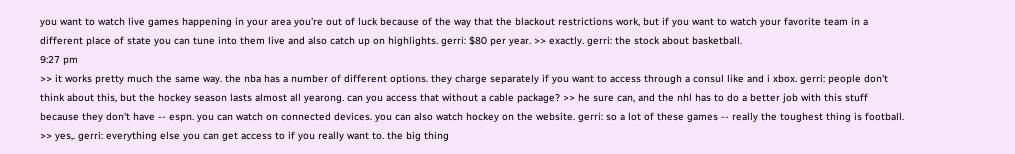you want to watch live games happening in your area you're out of luck because of the way that the blackout restrictions work, but if you want to watch your favorite team in a different place of state you can tune into them live and also catch up on highlights. gerri: $80 per year. >> exactly. gerri: the stock about basketball.
9:27 pm
>> it works pretty much the same way. the nba has a number of different options. they charge separately if you want to access through a consul like and i xbox. gerri: people don't think about this, but the hockey season lasts almost all yearong. can you access that without a cable package? >> he sure can, and the nhl has to do a better job with this stuff because they don't have -- espn. you can watch on connected devices. you can also watch hockey on the website. gerri: so a lot of these games -- really the toughest thing is football. >> yes,. gerri: everything else you can get access to if you really want to. the big thing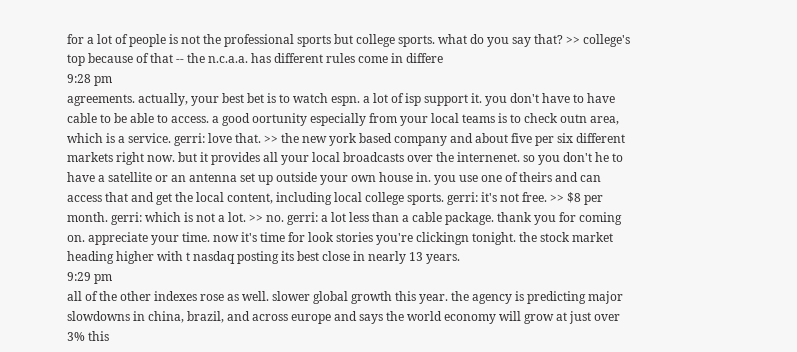for a lot of people is not the professional sports but college sports. what do you say that? >> college's top because of that -- the n.c.a.a. has different rules come in differe
9:28 pm
agreements. actually, your best bet is to watch espn. a lot of isp support it. you don't have to have cable to be able to access. a good oortunity especially from your local teams is to check outn area, which is a service. gerri: love that. >> the new york based company and about five per six different markets right now. but it provides all your local broadcasts over the internenet. so you don't he to have a satellite or an antenna set up outside your own house in. you use one of theirs and can access that and get the local content, including local college sports. gerri: it's not free. >> $8 per month. gerri: which is not a lot. >> no. gerri: a lot less than a cable package. thank you for coming on. appreciate your time. now it's time for look stories you're clickingn tonight. the stock market heading higher with t nasdaq posting its best close in nearly 13 years.
9:29 pm
all of the other indexes rose as well. slower global growth this year. the agency is predicting major slowdowns in china, brazil, and across europe and says the world economy will grow at just over 3% this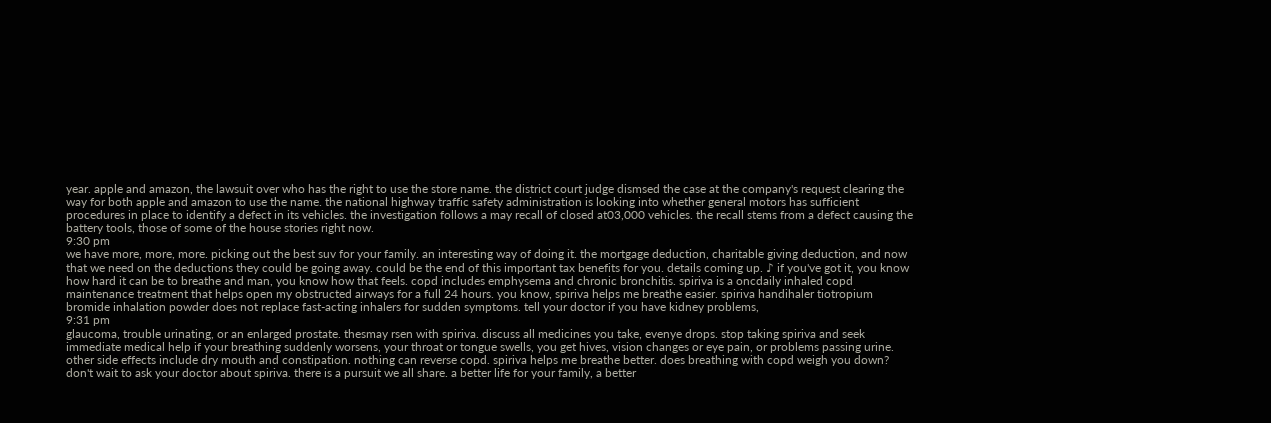year. apple and amazon, the lawsuit over who has the right to use the store name. the district court judge dismsed the case at the company's request clearing the way for both apple and amazon to use the name. the national highway traffic safety administration is looking into whether general motors has sufficient procedures in place to identify a defect in its vehicles. the investigation follows a may recall of closed at03,000 vehicles. the recall stems from a defect causing the battery tools, those of some of the house stories right now.
9:30 pm
we have more, more, more. picking out the best suv for your family. an interesting way of doing it. the mortgage deduction, charitable giving deduction, and now that we need on the deductions they could be going away. could be the end of this important tax benefits for you. details coming up. ♪ if you've got it, you know how hard it can be to breathe and man, you know how that feels. copd includes emphysema and chronic bronchitis. spiriva is a oncdaily inhaled copd maintenance treatment that helps open my obstructed airways for a full 24 hours. you know, spiriva helps me breathe easier. spiriva handihaler tiotropium bromide inhalation powder does not replace fast-acting inhalers for sudden symptoms. tell your doctor if you have kidney problems,
9:31 pm
glaucoma, trouble urinating, or an enlarged prostate. thesmay rsen with spiriva. discuss all medicines you take, evenye drops. stop taking spiriva and seek immediate medical help if your breathing suddenly worsens, your throat or tongue swells, you get hives, vision changes or eye pain, or problems passing urine. other side effects include dry mouth and constipation. nothing can reverse copd. spiriva helps me breathe better. does breathing with copd weigh you down? don't wait to ask your doctor about spiriva. there is a pursuit we all share. a better life for your family, a better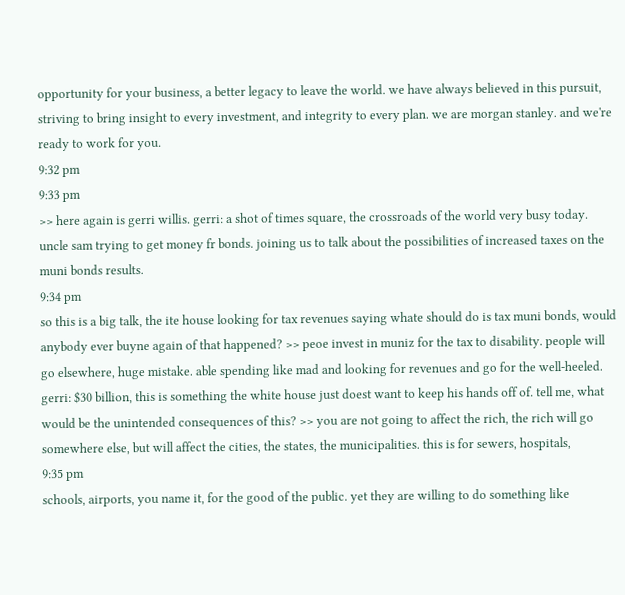opportunity for your business, a better legacy to leave the world. we have always believed in this pursuit, striving to bring insight to every investment, and integrity to every plan. we are morgan stanley. and we're ready to work for you.
9:32 pm
9:33 pm
>> here again is gerri willis. gerri: a shot of times square, the crossroads of the world very busy today. uncle sam trying to get money fr bonds. joining us to talk about the possibilities of increased taxes on the muni bonds results.
9:34 pm
so this is a big talk, the ite house looking for tax revenues saying whate should do is tax muni bonds, would anybody ever buyne again of that happened? >> peoe invest in muniz for the tax to disability. people will go elsewhere, huge mistake. able spending like mad and looking for revenues and go for the well-heeled. gerri: $30 billion, this is something the white house just doest want to keep his hands off of. tell me, what would be the unintended consequences of this? >> you are not going to affect the rich, the rich will go somewhere else, but will affect the cities, the states, the municipalities. this is for sewers, hospitals,
9:35 pm
schools, airports, you name it, for the good of the public. yet they are willing to do something like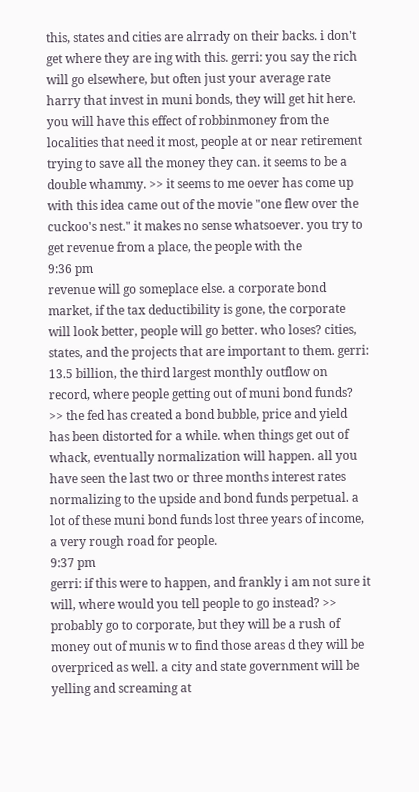this, states and cities are alrrady on their backs. i don't get where they are ing with this. gerri: you say the rich will go elsewhere, but often just your average rate harry that invest in muni bonds, they will get hit here. you will have this effect of robbinmoney from the localities that need it most, people at or near retirement trying to save all the money they can. it seems to be a double whammy. >> it seems to me oever has come up with this idea came out of the movie "one flew over the cuckoo's nest." it makes no sense whatsoever. you try to get revenue from a place, the people with the
9:36 pm
revenue will go someplace else. a corporate bond market, if the tax deductibility is gone, the corporate will look better, people will go better. who loses? cities, states, and the projects that are important to them. gerri: 13.5 billion, the third largest monthly outflow on record, where people getting out of muni bond funds? >> the fed has created a bond bubble, price and yield has been distorted for a while. when things get out of whack, eventually normalization will happen. all you have seen the last two or three months interest rates normalizing to the upside and bond funds perpetual. a lot of these muni bond funds lost three years of income, a very rough road for people.
9:37 pm
gerri: if this were to happen, and frankly i am not sure it will, where would you tell people to go instead? >> probably go to corporate, but they will be a rush of money out of munis w to find those areas d they will be overpriced as well. a city and state government will be yelling and screaming at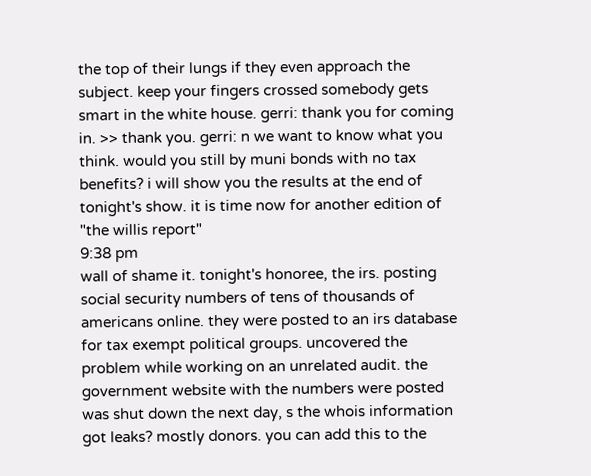the top of their lungs if they even approach the subject. keep your fingers crossed somebody gets smart in the white house. gerri: thank you for coming in. >> thank you. gerri: n we want to know what you think. would you still by muni bonds with no tax benefits? i will show you the results at the end of tonight's show. it is time now for another edition of "the willis report"
9:38 pm
wall of shame it. tonight's honoree, the irs. posting social security numbers of tens of thousands of americans online. they were posted to an irs database for tax exempt political groups. uncovered the problem while working on an unrelated audit. the government website with the numbers were posted was shut down the next day, s the whois information got leaks? mostly donors. you can add this to the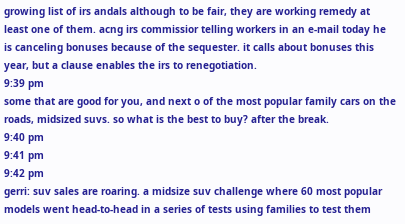growing list of irs andals although to be fair, they are working remedy at least one of them. acng irs commissior telling workers in an e-mail today he is canceling bonuses because of the sequester. it calls about bonuses this year, but a clause enables the irs to renegotiation.
9:39 pm
some that are good for you, and next o of the most popular family cars on the roads, midsized suvs. so what is the best to buy? after the break.
9:40 pm
9:41 pm
9:42 pm
gerri: suv sales are roaring. a midsize suv challenge where 60 most popular models went head-to-head in a series of tests using families to test them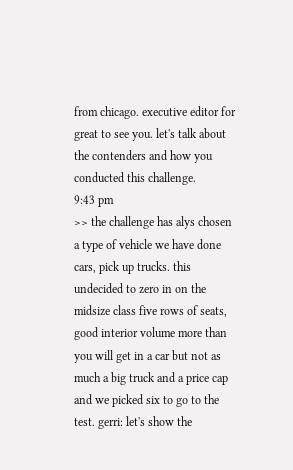from chicago. executive editor for great to see you. let's talk about the contenders and how you conducted this challenge.
9:43 pm
>> the challenge has alys chosen a type of vehicle we have done cars, pick up trucks. this undecided to zero in on the midsize class five rows of seats, good interior volume more than you will get in a car but not as much a big truck and a price cap and we picked six to go to the test. gerri: let's show the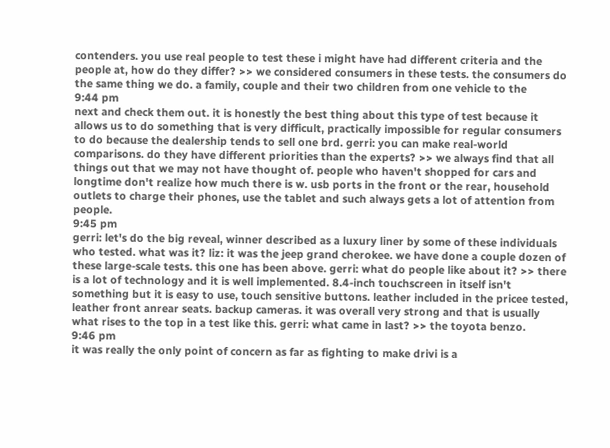contenders. you use real people to test these i might have had different criteria and the people at, how do they differ? >> we considered consumers in these tests. the consumers do the same thing we do. a family, couple and their two children from one vehicle to the
9:44 pm
next and check them out. it is honestly the best thing about this type of test because it allows us to do something that is very difficult, practically impossible for regular consumers to do because the dealership tends to sell one brd. gerri: you can make real-world comparisons. do they have different priorities than the experts? >> we always find that all things out that we may not have thought of. people who haven't shopped for cars and longtime don't realize how much there is w. usb ports in the front or the rear, household outlets to charge their phones, use the tablet and such always gets a lot of attention from people.
9:45 pm
gerri: let's do the big reveal, winner described as a luxury liner by some of these individuals who tested. what was it? liz: it was the jeep grand cherokee. we have done a couple dozen of these large-scale tests. this one has been above. gerri: what do people like about it? >> there is a lot of technology and it is well implemented. 8.4-inch touchscreen in itself isn't something but it is easy to use, touch sensitive buttons. leather included in the pricee tested, leather front anrear seats. backup cameras. it was overall very strong and that is usually what rises to the top in a test like this. gerri: what came in last? >> the toyota benzo.
9:46 pm
it was really the only point of concern as far as fighting to make drivi is a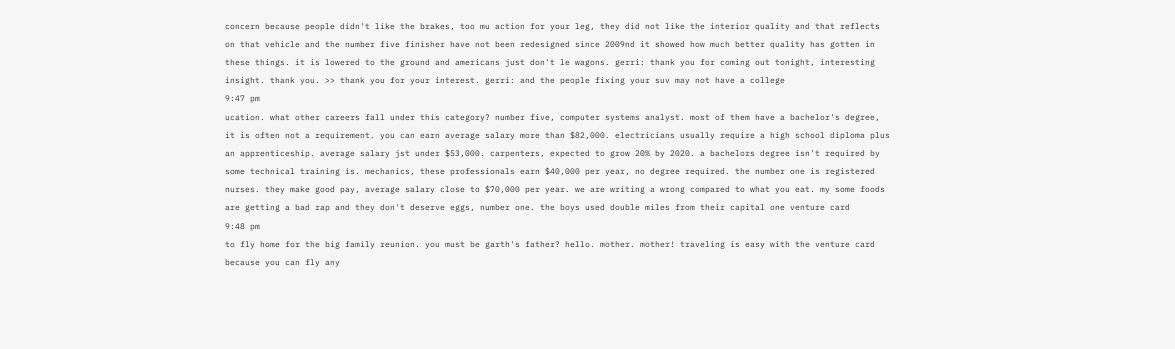concern because people didn't like the brakes, too mu action for your leg, they did not like the interior quality and that reflects on that vehicle and the number five finisher have not been redesigned since 2009nd it showed how much better quality has gotten in these things. it is lowered to the ground and americans just don't le wagons. gerri: thank you for coming out tonight, interesting insight. thank you. >> thank you for your interest. gerri: and the people fixing your suv may not have a college
9:47 pm
ucation. what other careers fall under this category? number five, computer systems analyst. most of them have a bachelor's degree, it is often not a requirement. you can earn average salary more than $82,000. electricians usually require a high school diploma plus an apprenticeship. average salary jst under $53,000. carpenters, expected to grow 20% by 2020. a bachelors degree isn't required by some technical training is. mechanics, these professionals earn $40,000 per year, no degree required. the number one is registered nurses. they make good pay, average salary close to $70,000 per year. we are writing a wrong compared to what you eat. my some foods are getting a bad rap and they don't deserve eggs, number one. the boys used double miles from their capital one venture card
9:48 pm
to fly home for the big family reunion. you must be garth's father? hello. mother. mother! traveling is easy with the venture card because you can fly any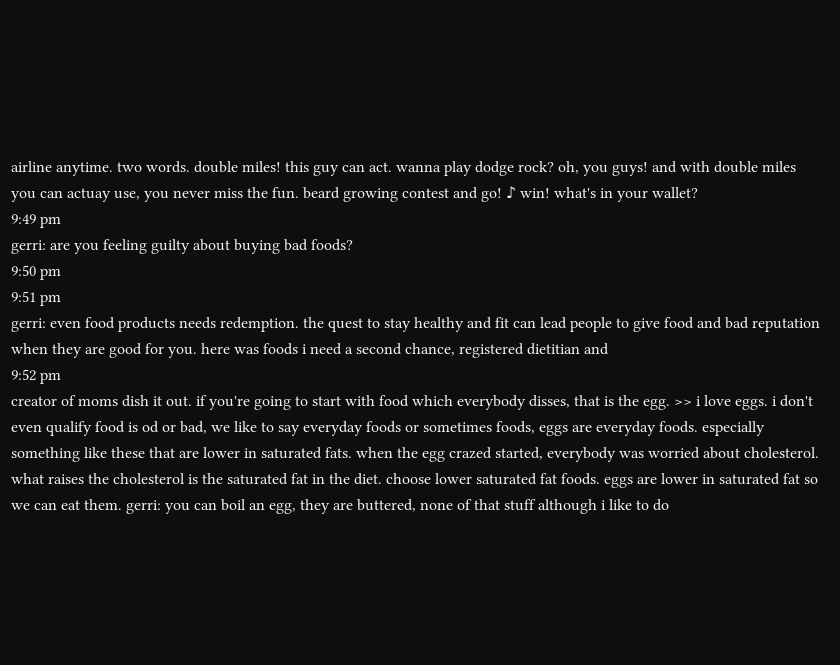airline anytime. two words. double miles! this guy can act. wanna play dodge rock? oh, you guys! and with double miles you can actuay use, you never miss the fun. beard growing contest and go! ♪ win! what's in your wallet?
9:49 pm
gerri: are you feeling guilty about buying bad foods?
9:50 pm
9:51 pm
gerri: even food products needs redemption. the quest to stay healthy and fit can lead people to give food and bad reputation when they are good for you. here was foods i need a second chance, registered dietitian and
9:52 pm
creator of moms dish it out. if you're going to start with food which everybody disses, that is the egg. >> i love eggs. i don't even qualify food is od or bad, we like to say everyday foods or sometimes foods, eggs are everyday foods. especially something like these that are lower in saturated fats. when the egg crazed started, everybody was worried about cholesterol. what raises the cholesterol is the saturated fat in the diet. choose lower saturated fat foods. eggs are lower in saturated fat so we can eat them. gerri: you can boil an egg, they are buttered, none of that stuff although i like to do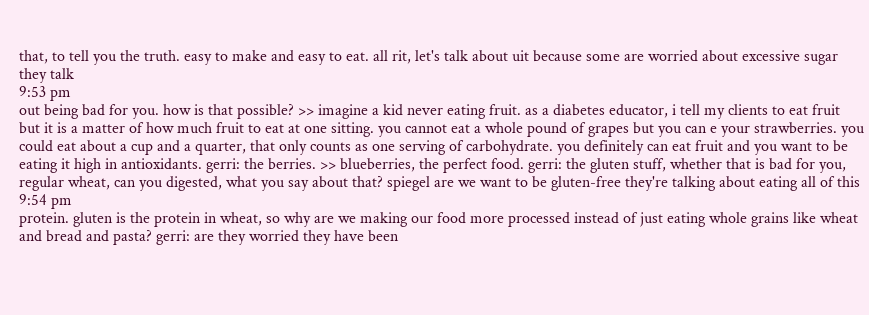that, to tell you the truth. easy to make and easy to eat. all rit, let's talk about uit because some are worried about excessive sugar they talk
9:53 pm
out being bad for you. how is that possible? >> imagine a kid never eating fruit. as a diabetes educator, i tell my clients to eat fruit but it is a matter of how much fruit to eat at one sitting. you cannot eat a whole pound of grapes but you can e your strawberries. you could eat about a cup and a quarter, that only counts as one serving of carbohydrate. you definitely can eat fruit and you want to be eating it high in antioxidants. gerri: the berries. >> blueberries, the perfect food. gerri: the gluten stuff, whether that is bad for you, regular wheat, can you digested, what you say about that? spiegel are we want to be gluten-free they're talking about eating all of this
9:54 pm
protein. gluten is the protein in wheat, so why are we making our food more processed instead of just eating whole grains like wheat and bread and pasta? gerri: are they worried they have been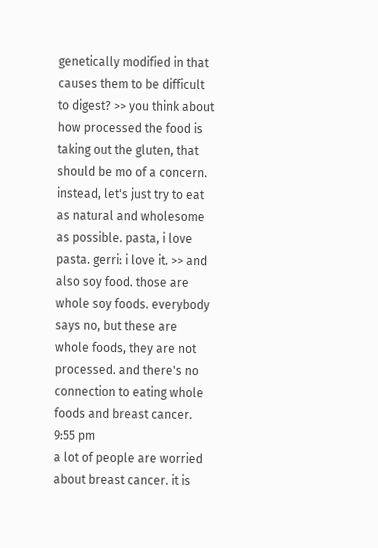genetically modified in that causes them to be difficult to digest? >> you think about how processed the food is taking out the gluten, that should be mo of a concern. instead, let's just try to eat as natural and wholesome as possible. pasta, i love pasta. gerri: i love it. >> and also soy food. those are whole soy foods. everybody says no, but these are whole foods, they are not processed. and there's no connection to eating whole foods and breast cancer.
9:55 pm
a lot of people are worried about breast cancer. it is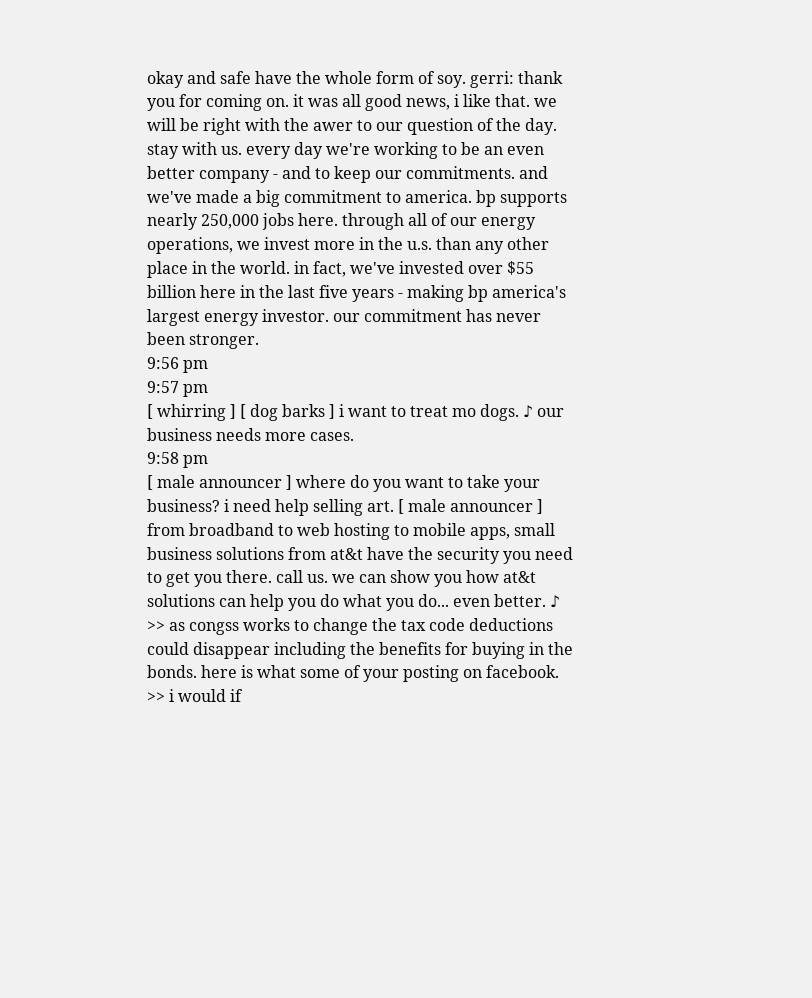okay and safe have the whole form of soy. gerri: thank you for coming on. it was all good news, i like that. we will be right with the awer to our question of the day. stay with us. every day we're working to be an even better company - and to keep our commitments. and we've made a big commitment to america. bp supports nearly 250,000 jobs here. through all of our energy operations, we invest more in the u.s. than any other place in the world. in fact, we've invested over $55 billion here in the last five years - making bp america's largest energy investor. our commitment has never been stronger.
9:56 pm
9:57 pm
[ whirring ] [ dog barks ] i want to treat mo dogs. ♪ our business needs more cases.
9:58 pm
[ male announcer ] where do you want to take your business? i need help selling art. [ male announcer ] from broadband to web hosting to mobile apps, small business solutions from at&t have the security you need to get you there. call us. we can show you how at&t solutions can help you do what you do... even better. ♪ >> as congss works to change the tax code deductions could disappear including the benefits for buying in the bonds. here is what some of your posting on facebook. >> i would if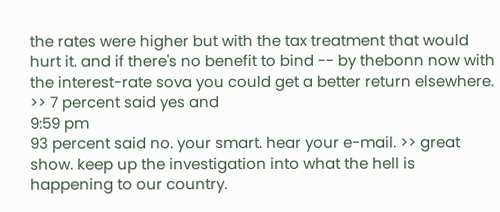the rates were higher but with the tax treatment that would hurt it. and if there's no benefit to bind -- by thebonn now with the interest-rate sova you could get a better return elsewhere. >> 7 percent said yes and
9:59 pm
93 percent said no. your smart. hear your e-mail. >> great show. keep up the investigation into what the hell is happening to our country.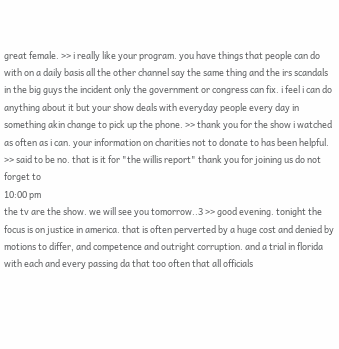great female. >> i really like your program. you have things that people can do with on a daily basis all the other channel say the same thing and the irs scandals in the big guys the incident only the government or congress can fix. i feel i can do anything about it but your show deals with everyday people every day in something akin change to pick up the phone. >> thank you for the show i watched as often as i can. your information on charities not to donate to has been helpful. >> said to be no. that is it for "the willis report" thank you for joining us do not forget to
10:00 pm
the tv are the show. we will see you tomorrow..3 >> good evening. tonight the focus is on justice in america. that is often perverted by a huge cost and denied by motions to differ, and competence and outright corruption. and a trial in florida with each and every passing da that too often that all officials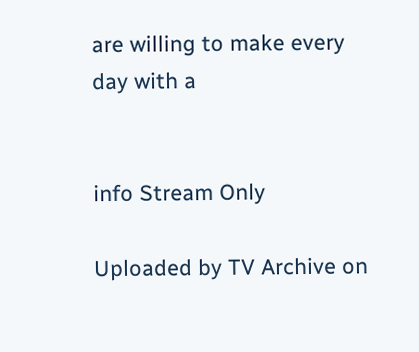are willing to make every day with a


info Stream Only

Uploaded by TV Archive on